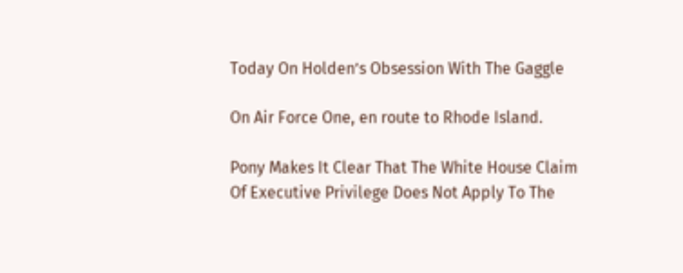Today On Holden’s Obsession With The Gaggle

On Air Force One, en route to Rhode Island.

Pony Makes It Clear That The White House Claim Of Executive Privilege Does Not Apply To The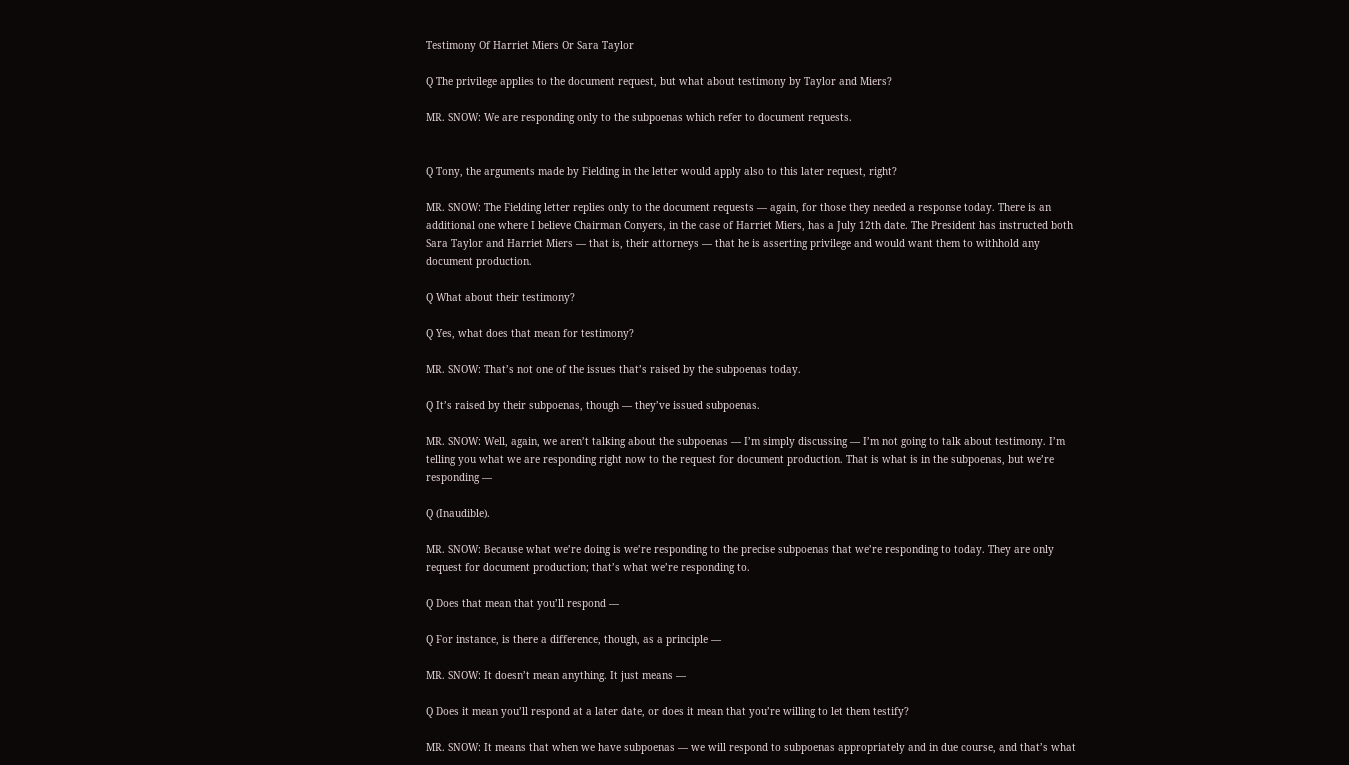Testimony Of Harriet Miers Or Sara Taylor

Q The privilege applies to the document request, but what about testimony by Taylor and Miers?

MR. SNOW: We are responding only to the subpoenas which refer to document requests.


Q Tony, the arguments made by Fielding in the letter would apply also to this later request, right?

MR. SNOW: The Fielding letter replies only to the document requests — again, for those they needed a response today. There is an additional one where I believe Chairman Conyers, in the case of Harriet Miers, has a July 12th date. The President has instructed both Sara Taylor and Harriet Miers — that is, their attorneys — that he is asserting privilege and would want them to withhold any document production.

Q What about their testimony?

Q Yes, what does that mean for testimony?

MR. SNOW: That’s not one of the issues that’s raised by the subpoenas today.

Q It’s raised by their subpoenas, though — they’ve issued subpoenas.

MR. SNOW: Well, again, we aren’t talking about the subpoenas — I’m simply discussing — I’m not going to talk about testimony. I’m telling you what we are responding right now to the request for document production. That is what is in the subpoenas, but we’re responding —

Q (Inaudible).

MR. SNOW: Because what we’re doing is we’re responding to the precise subpoenas that we’re responding to today. They are only request for document production; that’s what we’re responding to.

Q Does that mean that you’ll respond —

Q For instance, is there a difference, though, as a principle —

MR. SNOW: It doesn’t mean anything. It just means —

Q Does it mean you’ll respond at a later date, or does it mean that you’re willing to let them testify?

MR. SNOW: It means that when we have subpoenas — we will respond to subpoenas appropriately and in due course, and that’s what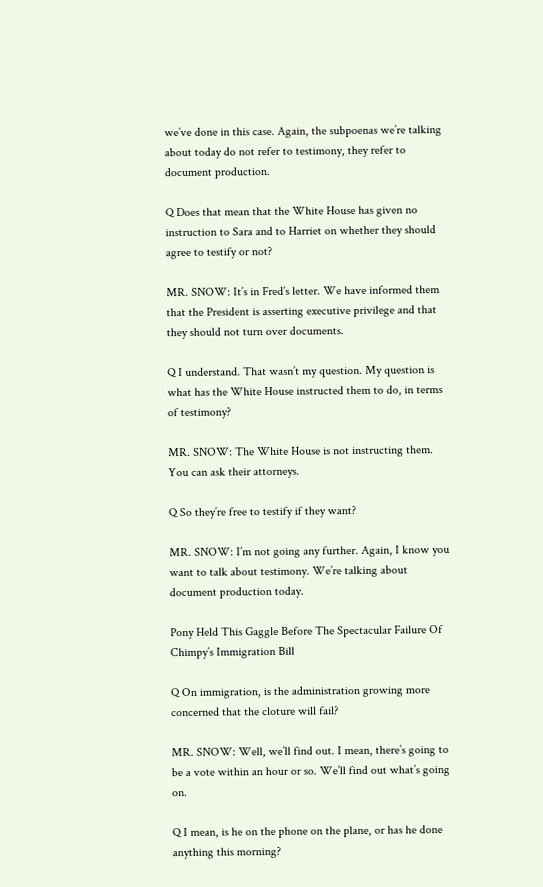we’ve done in this case. Again, the subpoenas we’re talking about today do not refer to testimony, they refer to document production.

Q Does that mean that the White House has given no instruction to Sara and to Harriet on whether they should agree to testify or not?

MR. SNOW: It’s in Fred’s letter. We have informed them that the President is asserting executive privilege and that they should not turn over documents.

Q I understand. That wasn’t my question. My question is what has the White House instructed them to do, in terms of testimony?

MR. SNOW: The White House is not instructing them. You can ask their attorneys.

Q So they’re free to testify if they want?

MR. SNOW: I’m not going any further. Again, I know you want to talk about testimony. We’re talking about document production today.

Pony Held This Gaggle Before The Spectacular Failure Of Chimpy’s Immigration Bill

Q On immigration, is the administration growing more concerned that the cloture will fail?

MR. SNOW: Well, we’ll find out. I mean, there’s going to be a vote within an hour or so. We’ll find out what’s going on.

Q I mean, is he on the phone on the plane, or has he done anything this morning?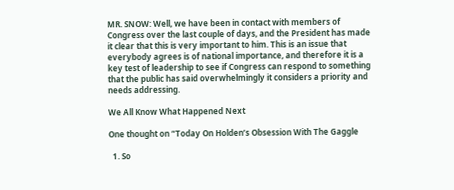MR. SNOW: Well, we have been in contact with members of Congress over the last couple of days, and the President has made it clear that this is very important to him. This is an issue that everybody agrees is of national importance, and therefore it is a key test of leadership to see if Congress can respond to something that the public has said overwhelmingly it considers a priority and needs addressing.

We All Know What Happened Next

One thought on “Today On Holden’s Obsession With The Gaggle

  1. So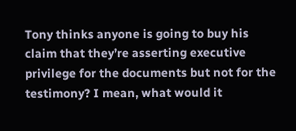Tony thinks anyone is going to buy his claim that they’re asserting executive privilege for the documents but not for the testimony? I mean, what would it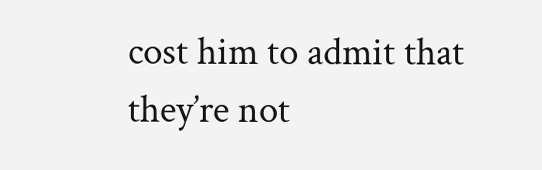cost him to admit that they’re not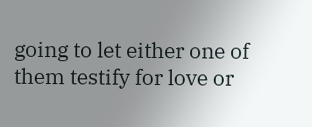going to let either one of them testify for love or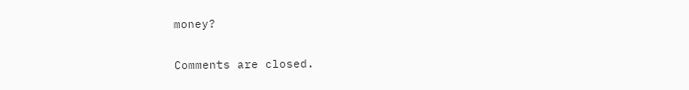money?

Comments are closed.